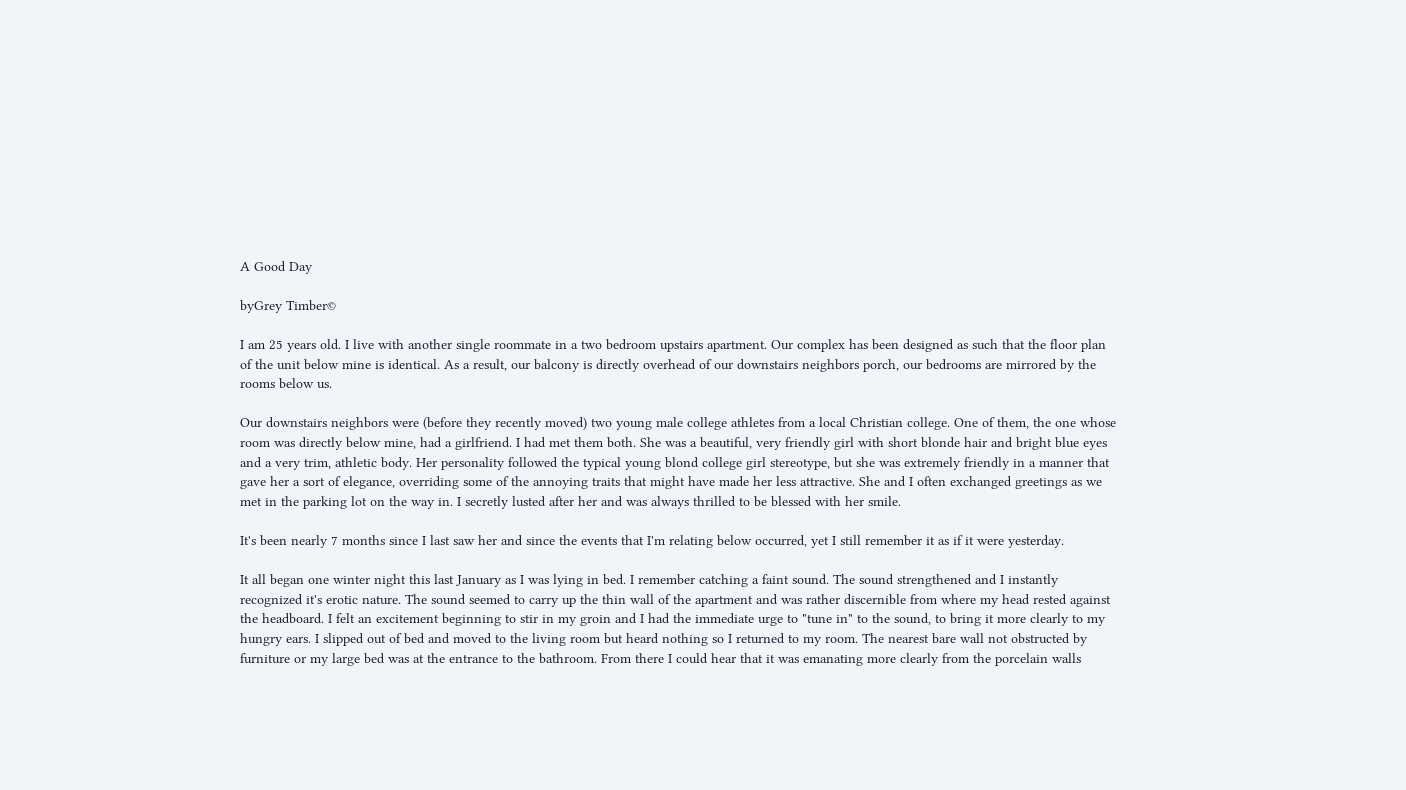A Good Day

byGrey Timber©

I am 25 years old. I live with another single roommate in a two bedroom upstairs apartment. Our complex has been designed as such that the floor plan of the unit below mine is identical. As a result, our balcony is directly overhead of our downstairs neighbors porch, our bedrooms are mirrored by the rooms below us.

Our downstairs neighbors were (before they recently moved) two young male college athletes from a local Christian college. One of them, the one whose room was directly below mine, had a girlfriend. I had met them both. She was a beautiful, very friendly girl with short blonde hair and bright blue eyes and a very trim, athletic body. Her personality followed the typical young blond college girl stereotype, but she was extremely friendly in a manner that gave her a sort of elegance, overriding some of the annoying traits that might have made her less attractive. She and I often exchanged greetings as we met in the parking lot on the way in. I secretly lusted after her and was always thrilled to be blessed with her smile.

It's been nearly 7 months since I last saw her and since the events that I'm relating below occurred, yet I still remember it as if it were yesterday.

It all began one winter night this last January as I was lying in bed. I remember catching a faint sound. The sound strengthened and I instantly recognized it's erotic nature. The sound seemed to carry up the thin wall of the apartment and was rather discernible from where my head rested against the headboard. I felt an excitement beginning to stir in my groin and I had the immediate urge to "tune in" to the sound, to bring it more clearly to my hungry ears. I slipped out of bed and moved to the living room but heard nothing so I returned to my room. The nearest bare wall not obstructed by furniture or my large bed was at the entrance to the bathroom. From there I could hear that it was emanating more clearly from the porcelain walls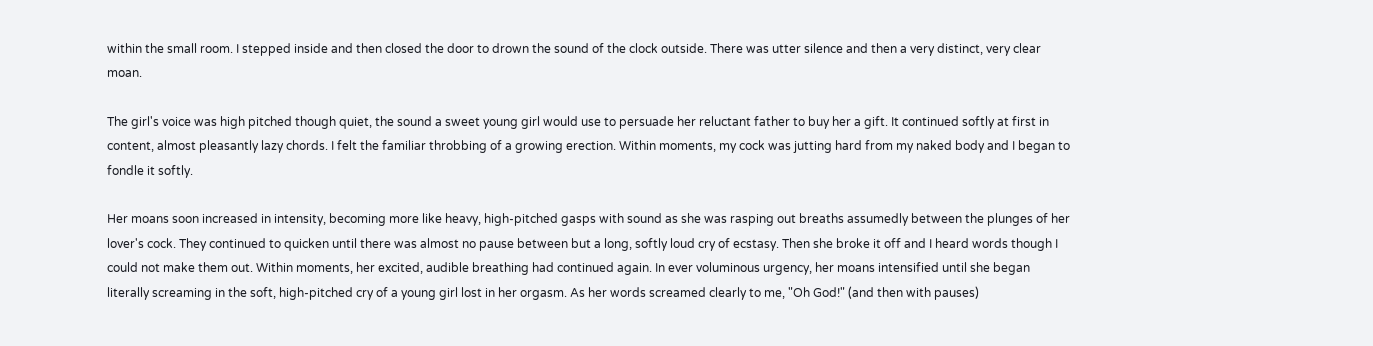within the small room. I stepped inside and then closed the door to drown the sound of the clock outside. There was utter silence and then a very distinct, very clear moan.

The girl's voice was high pitched though quiet, the sound a sweet young girl would use to persuade her reluctant father to buy her a gift. It continued softly at first in content, almost pleasantly lazy chords. I felt the familiar throbbing of a growing erection. Within moments, my cock was jutting hard from my naked body and I began to fondle it softly.

Her moans soon increased in intensity, becoming more like heavy, high-pitched gasps with sound as she was rasping out breaths assumedly between the plunges of her lover's cock. They continued to quicken until there was almost no pause between but a long, softly loud cry of ecstasy. Then she broke it off and I heard words though I could not make them out. Within moments, her excited, audible breathing had continued again. In ever voluminous urgency, her moans intensified until she began literally screaming in the soft, high-pitched cry of a young girl lost in her orgasm. As her words screamed clearly to me, "Oh God!" (and then with pauses)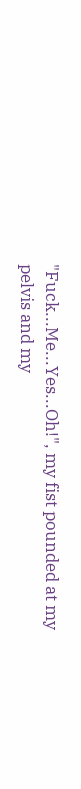"Fuck...Me...Yes...Oh!", my fist pounded at my pelvis and my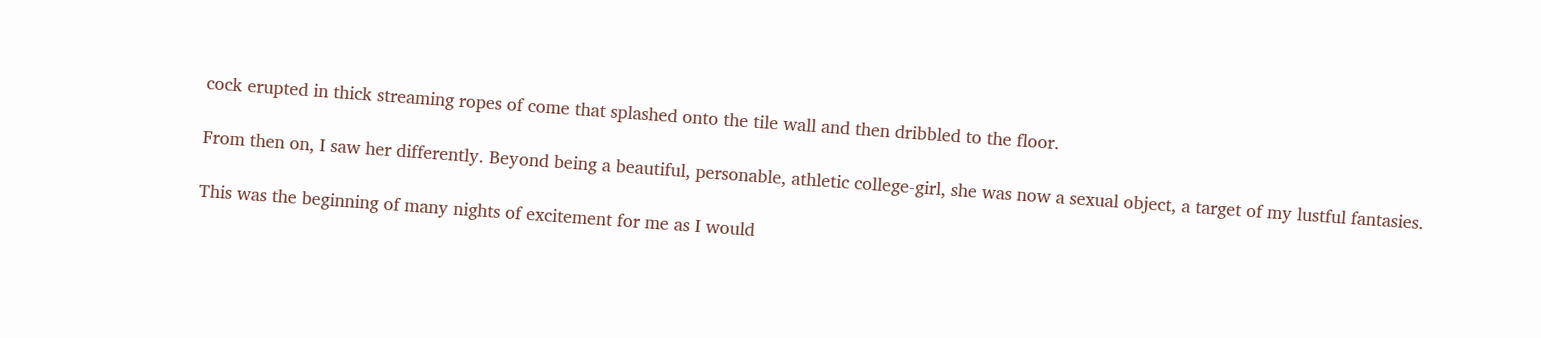cock erupted in thick streaming ropes of come that splashed onto the tile wall and then dribbled to the floor.

From then on, I saw her differently. Beyond being a beautiful, personable, athletic college-girl, she was now a sexual object, a target of my lustful fantasies.

This was the beginning of many nights of excitement for me as I would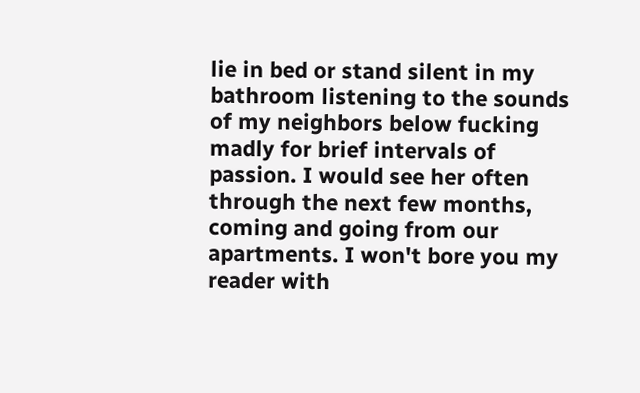lie in bed or stand silent in my bathroom listening to the sounds of my neighbors below fucking madly for brief intervals of passion. I would see her often through the next few months, coming and going from our apartments. I won't bore you my reader with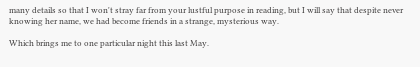many details so that I won't stray far from your lustful purpose in reading, but I will say that despite never knowing her name, we had become friends in a strange, mysterious way.

Which brings me to one particular night this last May.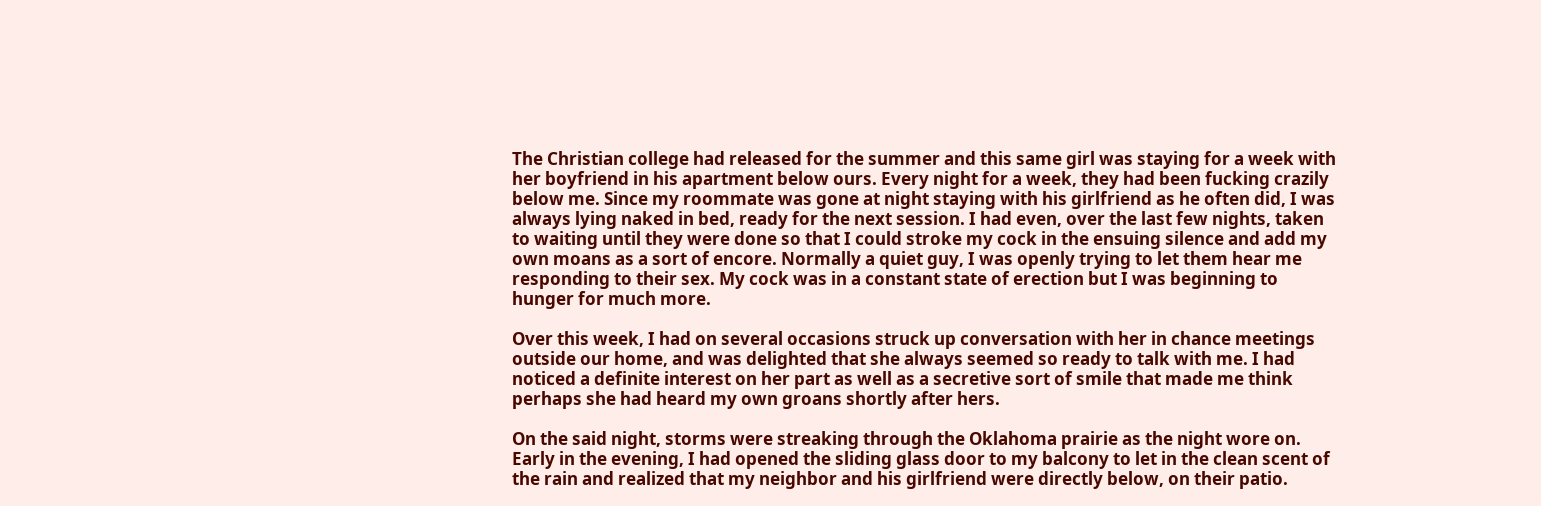The Christian college had released for the summer and this same girl was staying for a week with her boyfriend in his apartment below ours. Every night for a week, they had been fucking crazily below me. Since my roommate was gone at night staying with his girlfriend as he often did, I was always lying naked in bed, ready for the next session. I had even, over the last few nights, taken to waiting until they were done so that I could stroke my cock in the ensuing silence and add my own moans as a sort of encore. Normally a quiet guy, I was openly trying to let them hear me responding to their sex. My cock was in a constant state of erection but I was beginning to hunger for much more.

Over this week, I had on several occasions struck up conversation with her in chance meetings outside our home, and was delighted that she always seemed so ready to talk with me. I had noticed a definite interest on her part as well as a secretive sort of smile that made me think perhaps she had heard my own groans shortly after hers.

On the said night, storms were streaking through the Oklahoma prairie as the night wore on. Early in the evening, I had opened the sliding glass door to my balcony to let in the clean scent of the rain and realized that my neighbor and his girlfriend were directly below, on their patio.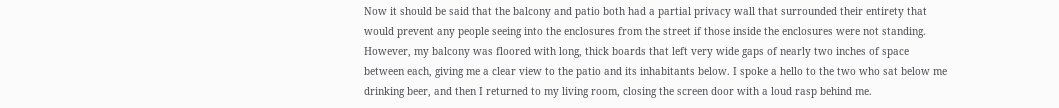Now it should be said that the balcony and patio both had a partial privacy wall that surrounded their entirety that would prevent any people seeing into the enclosures from the street if those inside the enclosures were not standing. However, my balcony was floored with long, thick boards that left very wide gaps of nearly two inches of space between each, giving me a clear view to the patio and its inhabitants below. I spoke a hello to the two who sat below me drinking beer, and then I returned to my living room, closing the screen door with a loud rasp behind me.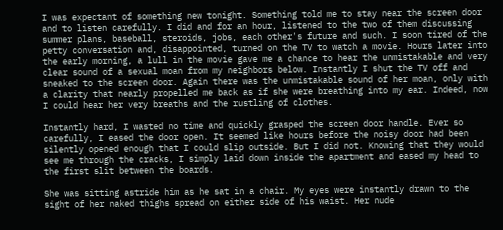I was expectant of something new tonight. Something told me to stay near the screen door and to listen carefully. I did and for an hour, listened to the two of them discussing summer plans, baseball, steroids, jobs, each other's future and such. I soon tired of the petty conversation and, disappointed, turned on the TV to watch a movie. Hours later into the early morning, a lull in the movie gave me a chance to hear the unmistakable and very clear sound of a sexual moan from my neighbors below. Instantly I shut the TV off and sneaked to the screen door. Again there was the unmistakable sound of her moan, only with a clarity that nearly propelled me back as if she were breathing into my ear. Indeed, now I could hear her very breaths and the rustling of clothes.

Instantly hard, I wasted no time and quickly grasped the screen door handle. Ever so carefully, I eased the door open. It seemed like hours before the noisy door had been silently opened enough that I could slip outside. But I did not. Knowing that they would see me through the cracks, I simply laid down inside the apartment and eased my head to the first slit between the boards.

She was sitting astride him as he sat in a chair. My eyes were instantly drawn to the sight of her naked thighs spread on either side of his waist. Her nude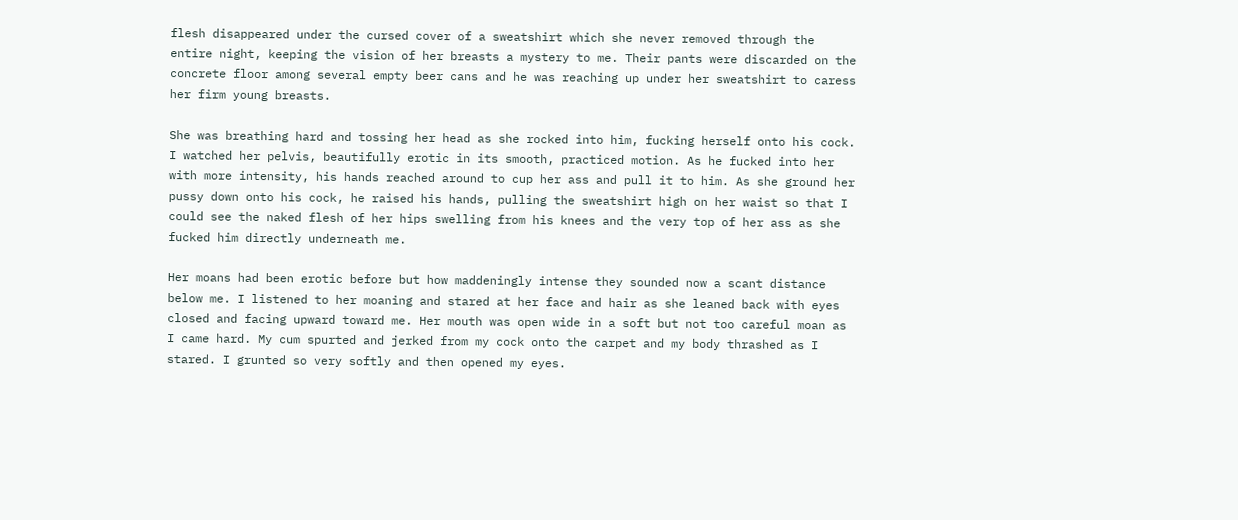flesh disappeared under the cursed cover of a sweatshirt which she never removed through the entire night, keeping the vision of her breasts a mystery to me. Their pants were discarded on the concrete floor among several empty beer cans and he was reaching up under her sweatshirt to caress her firm young breasts.

She was breathing hard and tossing her head as she rocked into him, fucking herself onto his cock. I watched her pelvis, beautifully erotic in its smooth, practiced motion. As he fucked into her with more intensity, his hands reached around to cup her ass and pull it to him. As she ground her pussy down onto his cock, he raised his hands, pulling the sweatshirt high on her waist so that I could see the naked flesh of her hips swelling from his knees and the very top of her ass as she fucked him directly underneath me.

Her moans had been erotic before but how maddeningly intense they sounded now a scant distance below me. I listened to her moaning and stared at her face and hair as she leaned back with eyes closed and facing upward toward me. Her mouth was open wide in a soft but not too careful moan as I came hard. My cum spurted and jerked from my cock onto the carpet and my body thrashed as I stared. I grunted so very softly and then opened my eyes.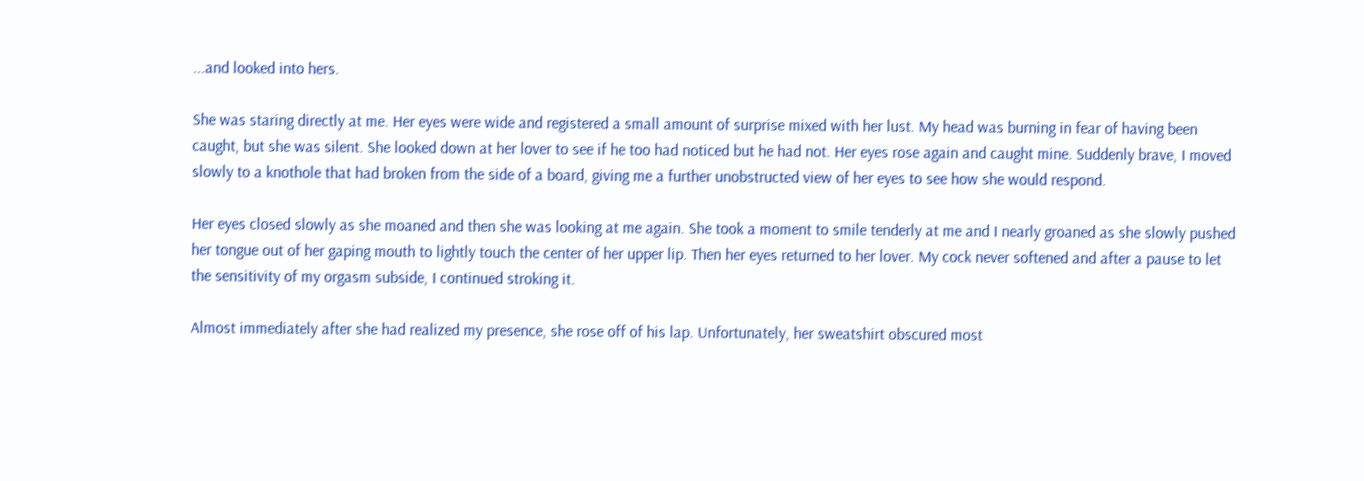...and looked into hers.

She was staring directly at me. Her eyes were wide and registered a small amount of surprise mixed with her lust. My head was burning in fear of having been caught, but she was silent. She looked down at her lover to see if he too had noticed but he had not. Her eyes rose again and caught mine. Suddenly brave, I moved slowly to a knothole that had broken from the side of a board, giving me a further unobstructed view of her eyes to see how she would respond.

Her eyes closed slowly as she moaned and then she was looking at me again. She took a moment to smile tenderly at me and I nearly groaned as she slowly pushed her tongue out of her gaping mouth to lightly touch the center of her upper lip. Then her eyes returned to her lover. My cock never softened and after a pause to let the sensitivity of my orgasm subside, I continued stroking it.

Almost immediately after she had realized my presence, she rose off of his lap. Unfortunately, her sweatshirt obscured most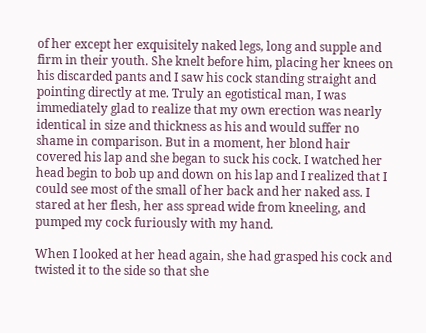of her except her exquisitely naked legs, long and supple and firm in their youth. She knelt before him, placing her knees on his discarded pants and I saw his cock standing straight and pointing directly at me. Truly an egotistical man, I was immediately glad to realize that my own erection was nearly identical in size and thickness as his and would suffer no shame in comparison. But in a moment, her blond hair covered his lap and she began to suck his cock. I watched her head begin to bob up and down on his lap and I realized that I could see most of the small of her back and her naked ass. I stared at her flesh, her ass spread wide from kneeling, and pumped my cock furiously with my hand.

When I looked at her head again, she had grasped his cock and twisted it to the side so that she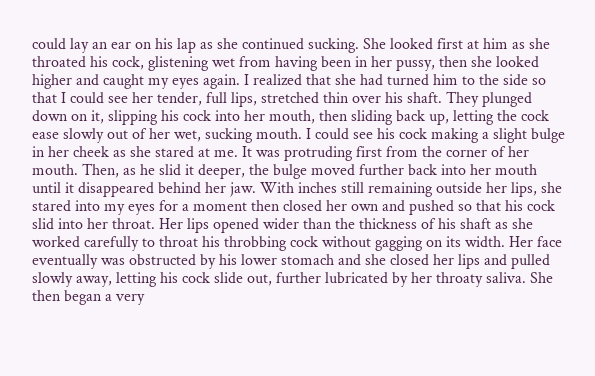could lay an ear on his lap as she continued sucking. She looked first at him as she throated his cock, glistening wet from having been in her pussy, then she looked higher and caught my eyes again. I realized that she had turned him to the side so that I could see her tender, full lips, stretched thin over his shaft. They plunged down on it, slipping his cock into her mouth, then sliding back up, letting the cock ease slowly out of her wet, sucking mouth. I could see his cock making a slight bulge in her cheek as she stared at me. It was protruding first from the corner of her mouth. Then, as he slid it deeper, the bulge moved further back into her mouth until it disappeared behind her jaw. With inches still remaining outside her lips, she stared into my eyes for a moment then closed her own and pushed so that his cock slid into her throat. Her lips opened wider than the thickness of his shaft as she worked carefully to throat his throbbing cock without gagging on its width. Her face eventually was obstructed by his lower stomach and she closed her lips and pulled slowly away, letting his cock slide out, further lubricated by her throaty saliva. She then began a very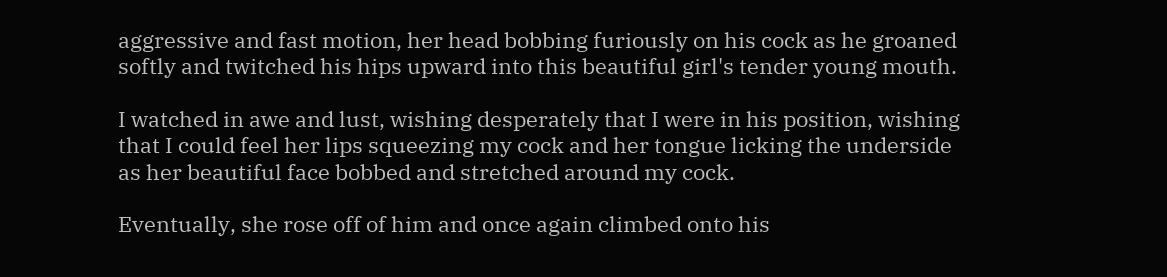aggressive and fast motion, her head bobbing furiously on his cock as he groaned softly and twitched his hips upward into this beautiful girl's tender young mouth.

I watched in awe and lust, wishing desperately that I were in his position, wishing that I could feel her lips squeezing my cock and her tongue licking the underside as her beautiful face bobbed and stretched around my cock.

Eventually, she rose off of him and once again climbed onto his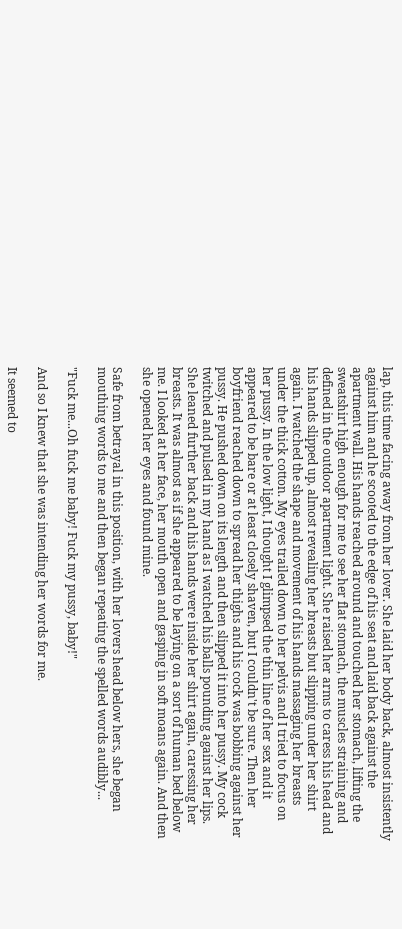lap, this time facing away from her lover. She laid her body back, almost insistently against him and he scooted to the edge of his seat and laid back against the apartment wall. His hands reached around and touched her stomach, lifting the sweatshirt high enough for me to see her flat stomach, the muscles straining and defined in the outdoor apartment light. She raised her arms to caress his head and his hands slipped up, almost revealing her breasts but slipping under her shirt again. I watched the shape and movement of his hands massaging her breasts under the thick cotton. My eyes trailed down to her pelvis and I tried to focus on her pussy. In the low light, I thought I glimpsed the thin line of her sex and it appeared to be bare or at least closely shaven, but I couldn't be sure. Then her boyfriend reached down to spread her thighs and his cock was bobbing against her pussy. He pushed down on its length and then slipped it into her pussy. My cock twitched and pulsed in my hand as I watched his balls pounding against her lips. She leaned further back and his hands were inside her shirt again, caressing her breasts. It was almost as if she appeared to be laying on a sort of human bed below me. I looked at her face, her mouth open and gasping in soft moans again. And then she opened her eyes and found mine.

Safe from betrayal in this position, with her lovers head below hers, she began mouthing words to me and then began repeating the spelled words audibly...

"Fuck me...Oh fuck me baby! Fuck my pussy, baby!"

And so I knew that she was intending her words for me.

It seemed to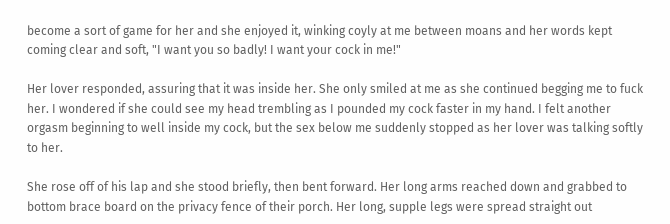become a sort of game for her and she enjoyed it, winking coyly at me between moans and her words kept coming clear and soft, "I want you so badly! I want your cock in me!"

Her lover responded, assuring that it was inside her. She only smiled at me as she continued begging me to fuck her. I wondered if she could see my head trembling as I pounded my cock faster in my hand. I felt another orgasm beginning to well inside my cock, but the sex below me suddenly stopped as her lover was talking softly to her.

She rose off of his lap and she stood briefly, then bent forward. Her long arms reached down and grabbed to bottom brace board on the privacy fence of their porch. Her long, supple legs were spread straight out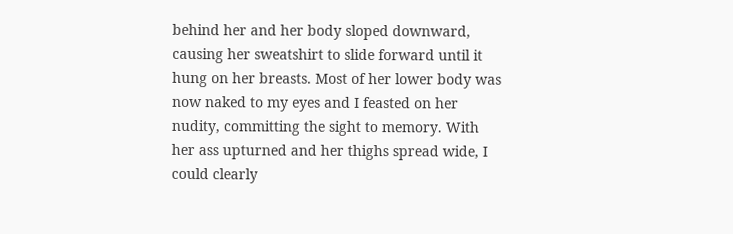behind her and her body sloped downward, causing her sweatshirt to slide forward until it hung on her breasts. Most of her lower body was now naked to my eyes and I feasted on her nudity, committing the sight to memory. With her ass upturned and her thighs spread wide, I could clearly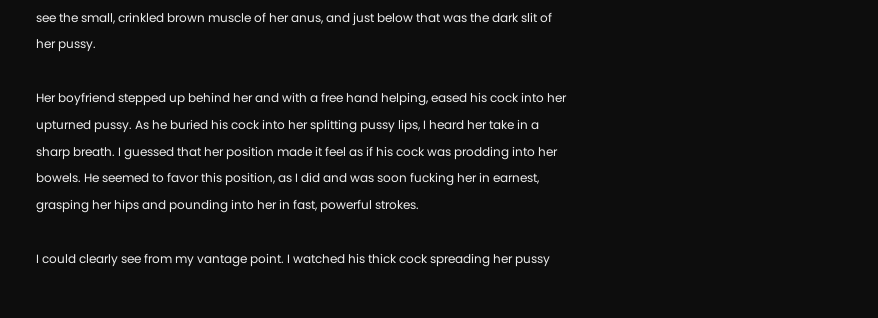see the small, crinkled brown muscle of her anus, and just below that was the dark slit of her pussy.

Her boyfriend stepped up behind her and with a free hand helping, eased his cock into her upturned pussy. As he buried his cock into her splitting pussy lips, I heard her take in a sharp breath. I guessed that her position made it feel as if his cock was prodding into her bowels. He seemed to favor this position, as I did and was soon fucking her in earnest, grasping her hips and pounding into her in fast, powerful strokes.

I could clearly see from my vantage point. I watched his thick cock spreading her pussy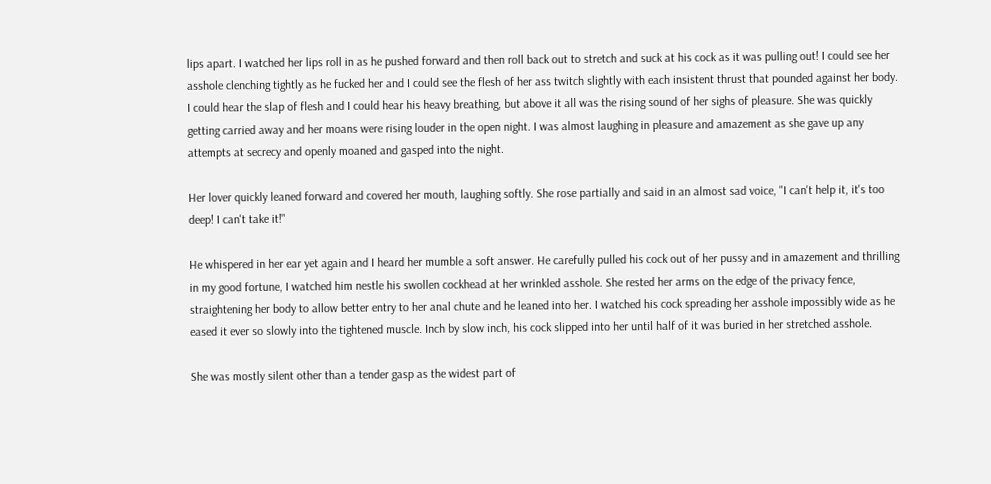lips apart. I watched her lips roll in as he pushed forward and then roll back out to stretch and suck at his cock as it was pulling out! I could see her asshole clenching tightly as he fucked her and I could see the flesh of her ass twitch slightly with each insistent thrust that pounded against her body. I could hear the slap of flesh and I could hear his heavy breathing, but above it all was the rising sound of her sighs of pleasure. She was quickly getting carried away and her moans were rising louder in the open night. I was almost laughing in pleasure and amazement as she gave up any attempts at secrecy and openly moaned and gasped into the night.

Her lover quickly leaned forward and covered her mouth, laughing softly. She rose partially and said in an almost sad voice, "I can't help it, it's too deep! I can't take it!"

He whispered in her ear yet again and I heard her mumble a soft answer. He carefully pulled his cock out of her pussy and in amazement and thrilling in my good fortune, I watched him nestle his swollen cockhead at her wrinkled asshole. She rested her arms on the edge of the privacy fence, straightening her body to allow better entry to her anal chute and he leaned into her. I watched his cock spreading her asshole impossibly wide as he eased it ever so slowly into the tightened muscle. Inch by slow inch, his cock slipped into her until half of it was buried in her stretched asshole.

She was mostly silent other than a tender gasp as the widest part of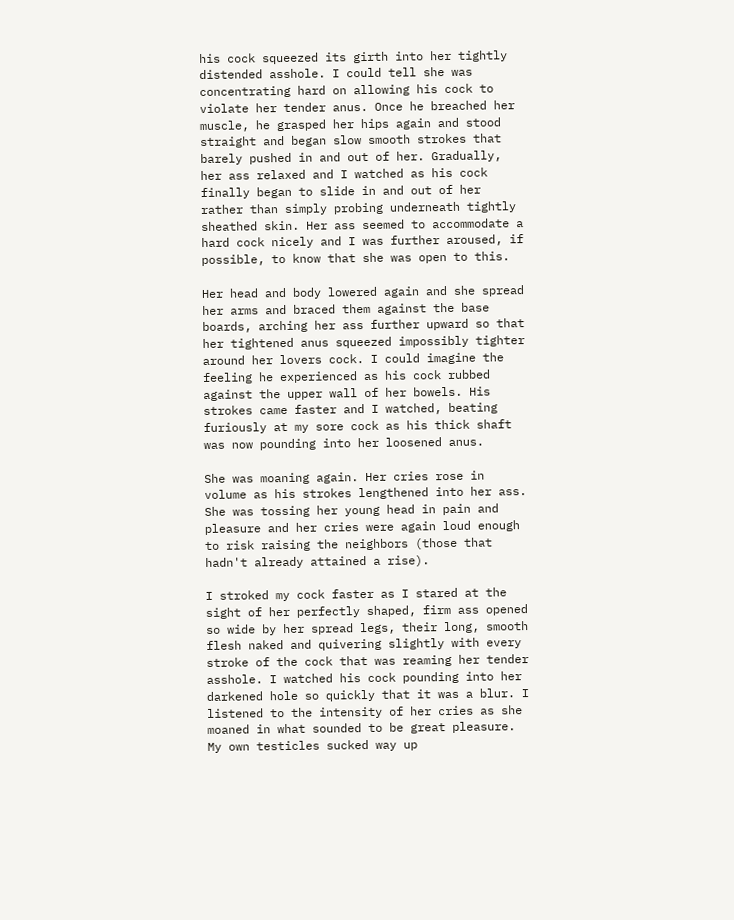his cock squeezed its girth into her tightly distended asshole. I could tell she was concentrating hard on allowing his cock to violate her tender anus. Once he breached her muscle, he grasped her hips again and stood straight and began slow smooth strokes that barely pushed in and out of her. Gradually, her ass relaxed and I watched as his cock finally began to slide in and out of her rather than simply probing underneath tightly sheathed skin. Her ass seemed to accommodate a hard cock nicely and I was further aroused, if possible, to know that she was open to this.

Her head and body lowered again and she spread her arms and braced them against the base boards, arching her ass further upward so that her tightened anus squeezed impossibly tighter around her lovers cock. I could imagine the feeling he experienced as his cock rubbed against the upper wall of her bowels. His strokes came faster and I watched, beating furiously at my sore cock as his thick shaft was now pounding into her loosened anus.

She was moaning again. Her cries rose in volume as his strokes lengthened into her ass. She was tossing her young head in pain and pleasure and her cries were again loud enough to risk raising the neighbors (those that hadn't already attained a rise).

I stroked my cock faster as I stared at the sight of her perfectly shaped, firm ass opened so wide by her spread legs, their long, smooth flesh naked and quivering slightly with every stroke of the cock that was reaming her tender asshole. I watched his cock pounding into her darkened hole so quickly that it was a blur. I listened to the intensity of her cries as she moaned in what sounded to be great pleasure. My own testicles sucked way up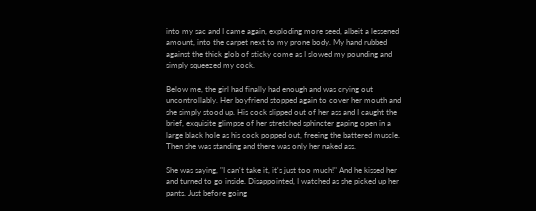into my sac and I came again, exploding more seed, albeit a lessened amount, into the carpet next to my prone body. My hand rubbed against the thick glob of sticky come as I slowed my pounding and simply squeezed my cock.

Below me, the girl had finally had enough and was crying out uncontrollably. Her boyfriend stopped again to cover her mouth and she simply stood up. His cock slipped out of her ass and I caught the brief, exquisite glimpse of her stretched sphincter gaping open in a large black hole as his cock popped out, freeing the battered muscle. Then she was standing and there was only her naked ass.

She was saying, "I can't take it, it's just too much!" And he kissed her and turned to go inside. Disappointed, I watched as she picked up her pants. Just before going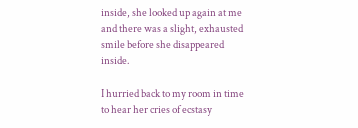inside, she looked up again at me and there was a slight, exhausted smile before she disappeared inside.

I hurried back to my room in time to hear her cries of ecstasy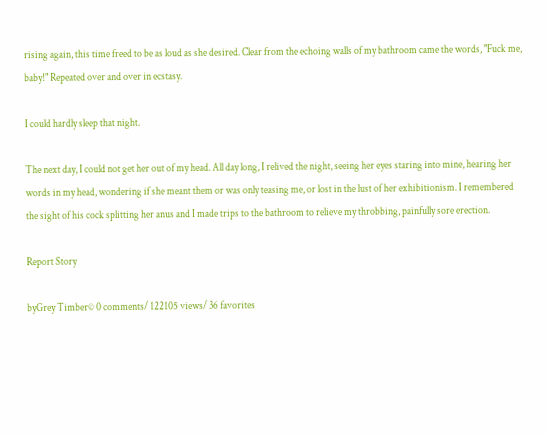rising again, this time freed to be as loud as she desired. Clear from the echoing walls of my bathroom came the words, "Fuck me, baby!" Repeated over and over in ecstasy.

I could hardly sleep that night.

The next day, I could not get her out of my head. All day long, I relived the night, seeing her eyes staring into mine, hearing her words in my head, wondering if she meant them or was only teasing me, or lost in the lust of her exhibitionism. I remembered the sight of his cock splitting her anus and I made trips to the bathroom to relieve my throbbing, painfully sore erection.

Report Story

byGrey Timber© 0 comments/ 122105 views/ 36 favorites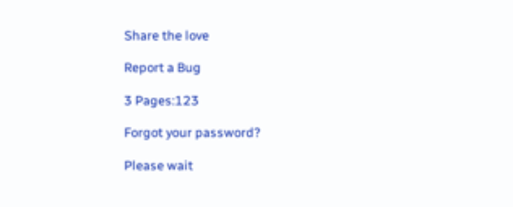Share the love

Report a Bug

3 Pages:123

Forgot your password?

Please wait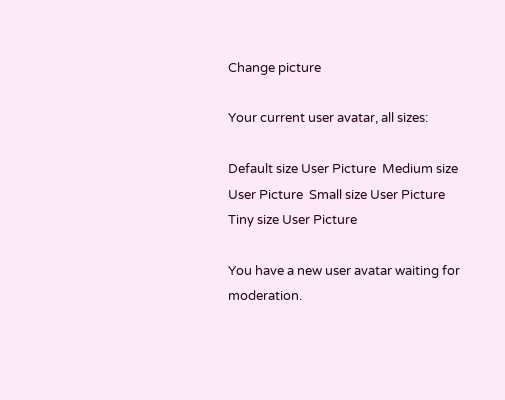Change picture

Your current user avatar, all sizes:

Default size User Picture  Medium size User Picture  Small size User Picture  Tiny size User Picture

You have a new user avatar waiting for moderation.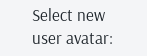Select new user avatar: